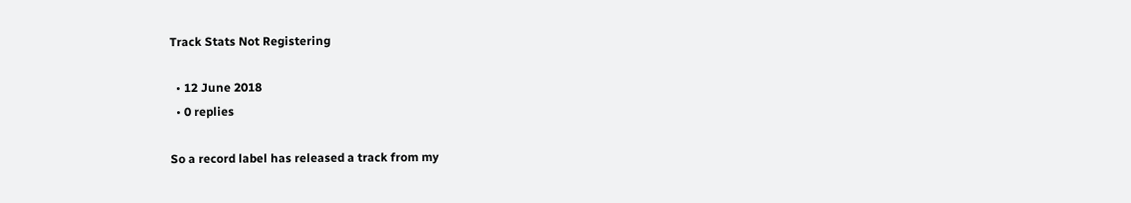Track Stats Not Registering

  • 12 June 2018
  • 0 replies

So a record label has released a track from my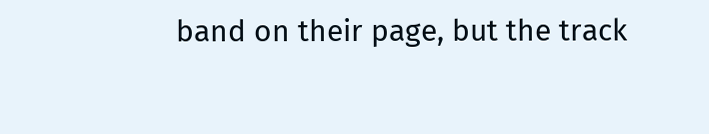band on their page, but the track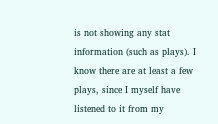is not showing any stat information (such as plays). I know there are at least a few plays, since I myself have listened to it from my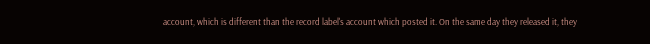account, which is different than the record label's account which posted it. On the same day they released it, they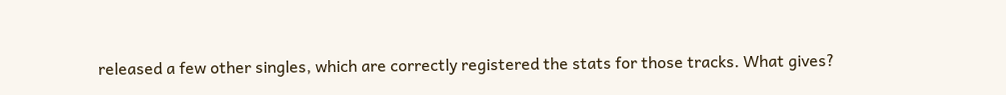released a few other singles, which are correctly registered the stats for those tracks. What gives?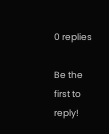0 replies

Be the first to reply!